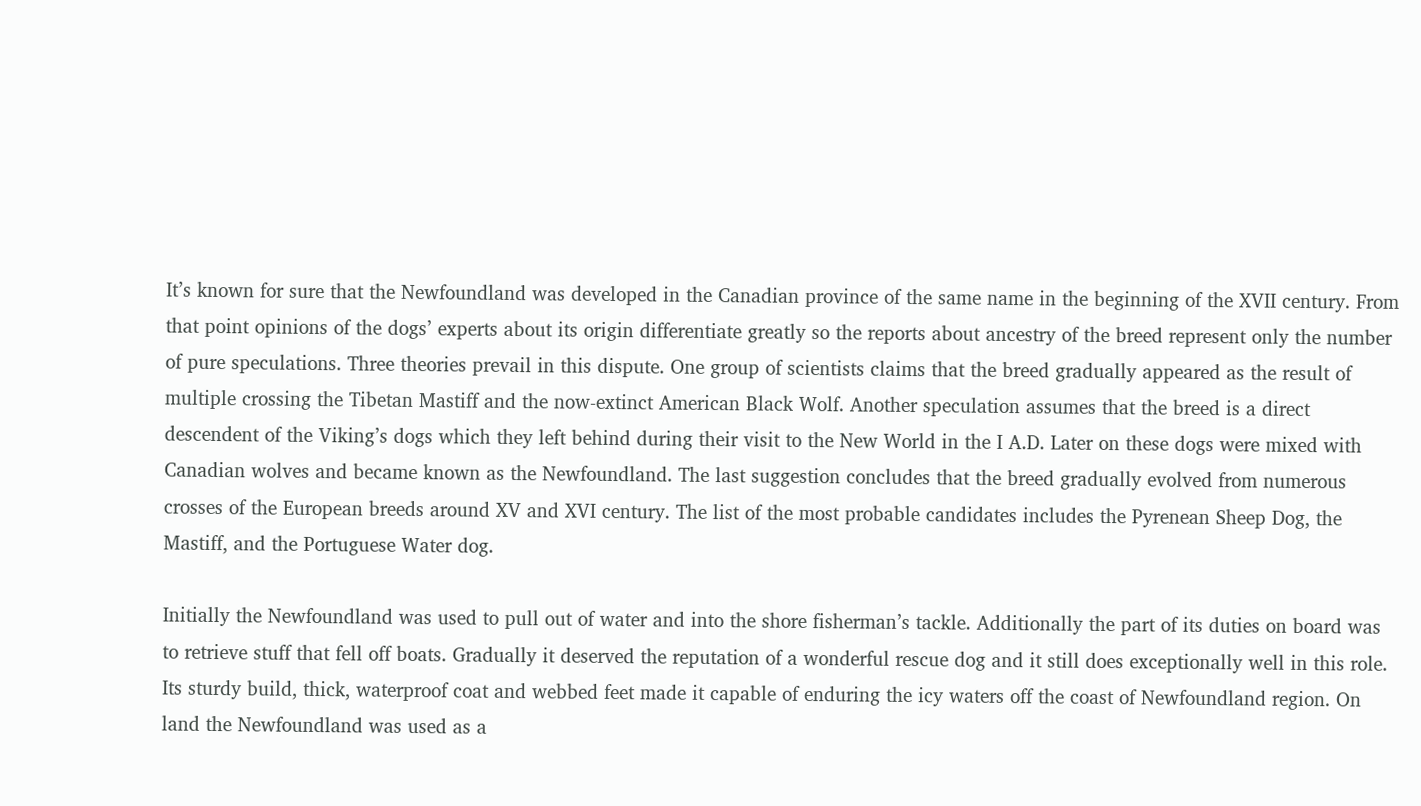It’s known for sure that the Newfoundland was developed in the Canadian province of the same name in the beginning of the XVII century. From that point opinions of the dogs’ experts about its origin differentiate greatly so the reports about ancestry of the breed represent only the number of pure speculations. Three theories prevail in this dispute. One group of scientists claims that the breed gradually appeared as the result of multiple crossing the Tibetan Mastiff and the now-extinct American Black Wolf. Another speculation assumes that the breed is a direct descendent of the Viking’s dogs which they left behind during their visit to the New World in the I A.D. Later on these dogs were mixed with Canadian wolves and became known as the Newfoundland. The last suggestion concludes that the breed gradually evolved from numerous crosses of the European breeds around XV and XVI century. The list of the most probable candidates includes the Pyrenean Sheep Dog, the Mastiff, and the Portuguese Water dog.

Initially the Newfoundland was used to pull out of water and into the shore fisherman’s tackle. Additionally the part of its duties on board was to retrieve stuff that fell off boats. Gradually it deserved the reputation of a wonderful rescue dog and it still does exceptionally well in this role. Its sturdy build, thick, waterproof coat and webbed feet made it capable of enduring the icy waters off the coast of Newfoundland region. On land the Newfoundland was used as a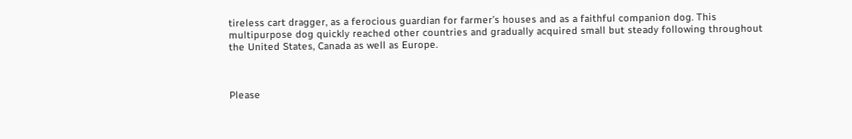tireless cart dragger, as a ferocious guardian for farmer’s houses and as a faithful companion dog. This multipurpose dog quickly reached other countries and gradually acquired small but steady following throughout the United States, Canada as well as Europe.



Please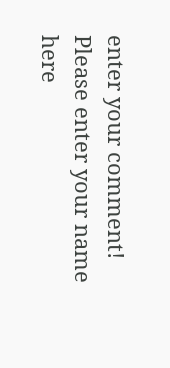enter your comment!
Please enter your name here